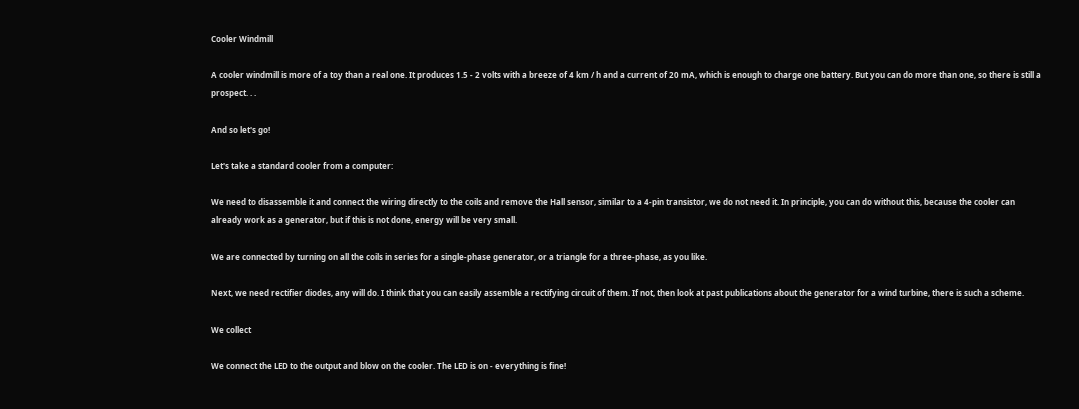Cooler Windmill

A cooler windmill is more of a toy than a real one. It produces 1.5 - 2 volts with a breeze of 4 km / h and a current of 20 mA, which is enough to charge one battery. But you can do more than one, so there is still a prospect. . .

And so let's go!

Let's take a standard cooler from a computer:

We need to disassemble it and connect the wiring directly to the coils and remove the Hall sensor, similar to a 4-pin transistor, we do not need it. In principle, you can do without this, because the cooler can already work as a generator, but if this is not done, energy will be very small.

We are connected by turning on all the coils in series for a single-phase generator, or a triangle for a three-phase, as you like.

Next, we need rectifier diodes, any will do. I think that you can easily assemble a rectifying circuit of them. If not, then look at past publications about the generator for a wind turbine, there is such a scheme.

We collect

We connect the LED to the output and blow on the cooler. The LED is on - everything is fine!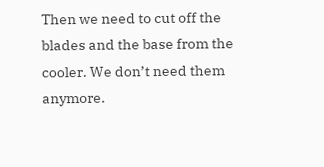Then we need to cut off the blades and the base from the cooler. We don’t need them anymore.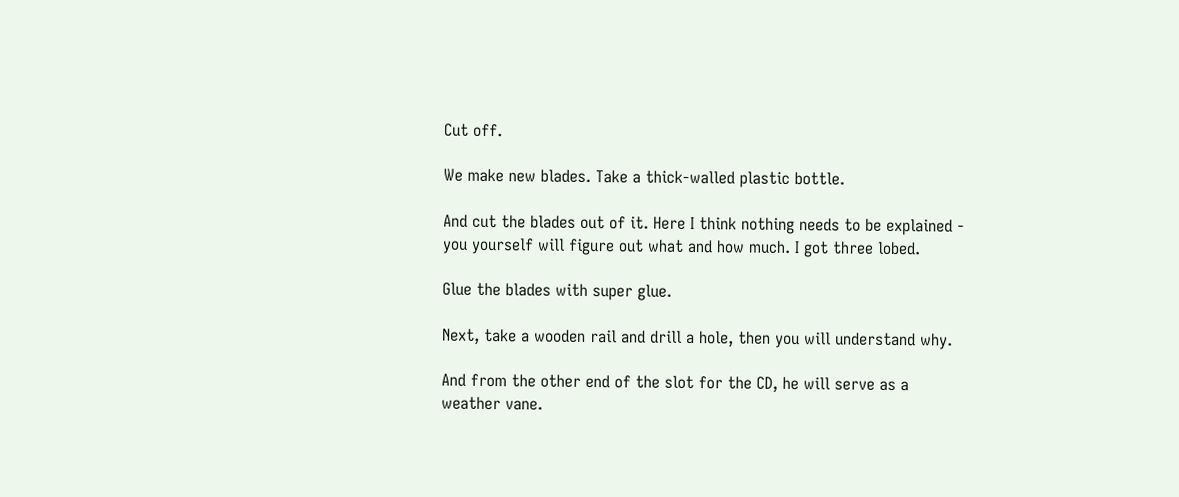Cut off.

We make new blades. Take a thick-walled plastic bottle.

And cut the blades out of it. Here I think nothing needs to be explained - you yourself will figure out what and how much. I got three lobed.

Glue the blades with super glue.

Next, take a wooden rail and drill a hole, then you will understand why.

And from the other end of the slot for the CD, he will serve as a weather vane.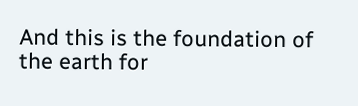And this is the foundation of the earth for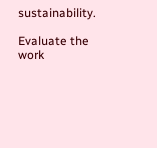sustainability.

Evaluate the work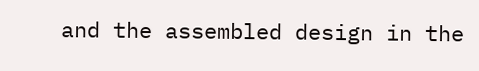and the assembled design in the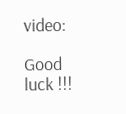video:

Good luck !!!